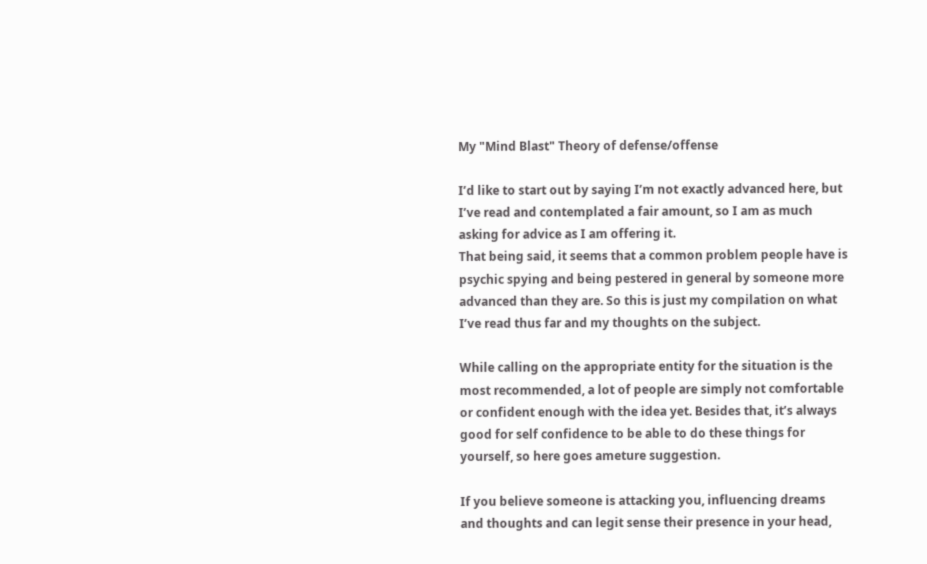My "Mind Blast" Theory of defense/offense

I’d like to start out by saying I’m not exactly advanced here, but I’ve read and contemplated a fair amount, so I am as much asking for advice as I am offering it.
That being said, it seems that a common problem people have is psychic spying and being pestered in general by someone more advanced than they are. So this is just my compilation on what I’ve read thus far and my thoughts on the subject.

While calling on the appropriate entity for the situation is the most recommended, a lot of people are simply not comfortable or confident enough with the idea yet. Besides that, it’s always good for self confidence to be able to do these things for yourself, so here goes ameture suggestion.

If you believe someone is attacking you, influencing dreams and thoughts and can legit sense their presence in your head,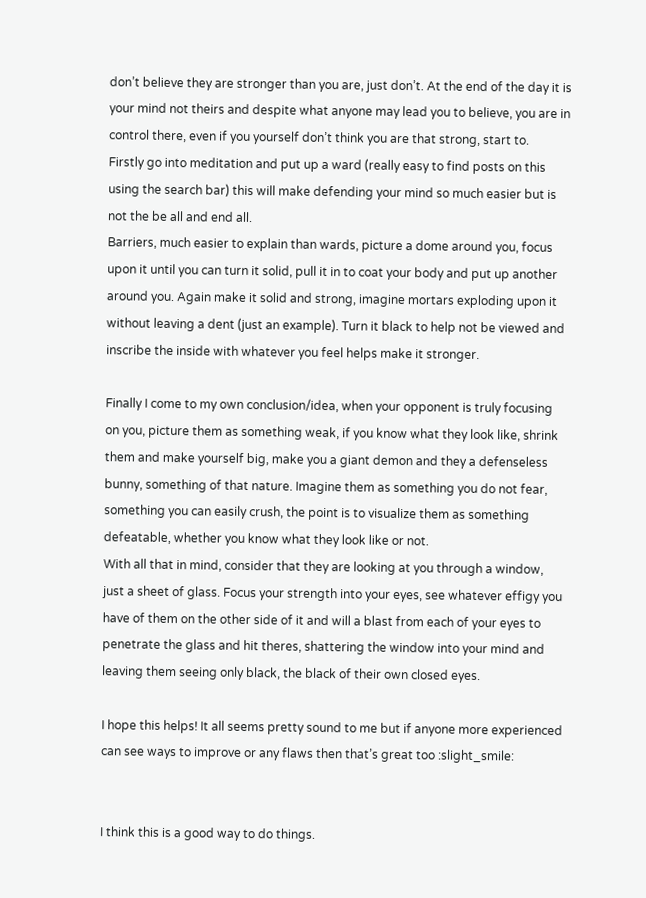don’t believe they are stronger than you are, just don’t. At the end of the day it is your mind not theirs and despite what anyone may lead you to believe, you are in control there, even if you yourself don’t think you are that strong, start to.
Firstly go into meditation and put up a ward (really easy to find posts on this using the search bar) this will make defending your mind so much easier but is not the be all and end all.
Barriers, much easier to explain than wards, picture a dome around you, focus upon it until you can turn it solid, pull it in to coat your body and put up another around you. Again make it solid and strong, imagine mortars exploding upon it without leaving a dent (just an example). Turn it black to help not be viewed and inscribe the inside with whatever you feel helps make it stronger.

Finally I come to my own conclusion/idea, when your opponent is truly focusing on you, picture them as something weak, if you know what they look like, shrink them and make yourself big, make you a giant demon and they a defenseless bunny, something of that nature. Imagine them as something you do not fear, something you can easily crush, the point is to visualize them as something defeatable, whether you know what they look like or not.
With all that in mind, consider that they are looking at you through a window, just a sheet of glass. Focus your strength into your eyes, see whatever effigy you have of them on the other side of it and will a blast from each of your eyes to penetrate the glass and hit theres, shattering the window into your mind and leaving them seeing only black, the black of their own closed eyes.

I hope this helps! It all seems pretty sound to me but if anyone more experienced can see ways to improve or any flaws then that’s great too :slight_smile:


I think this is a good way to do things.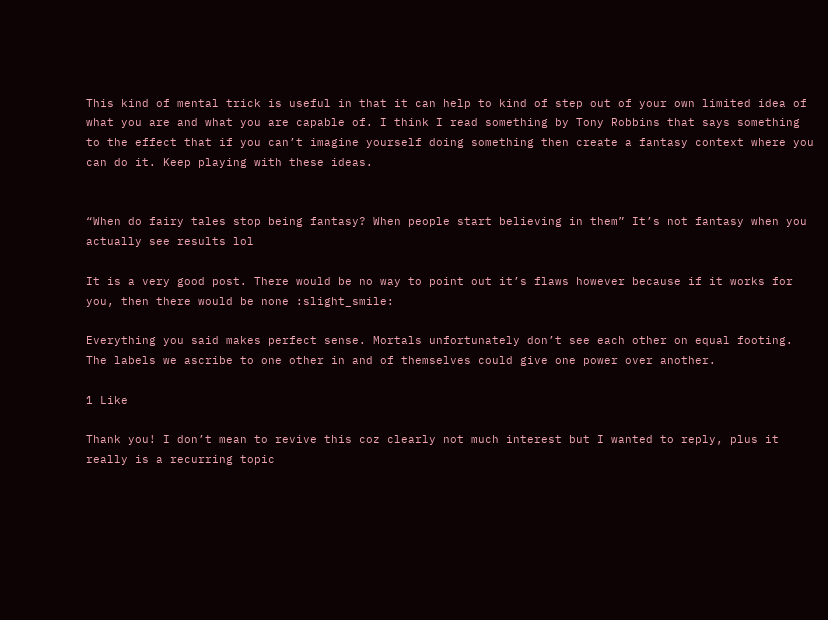This kind of mental trick is useful in that it can help to kind of step out of your own limited idea of what you are and what you are capable of. I think I read something by Tony Robbins that says something to the effect that if you can’t imagine yourself doing something then create a fantasy context where you can do it. Keep playing with these ideas.


“When do fairy tales stop being fantasy? When people start believing in them” It’s not fantasy when you actually see results lol

It is a very good post. There would be no way to point out it’s flaws however because if it works for you, then there would be none :slight_smile:

Everything you said makes perfect sense. Mortals unfortunately don’t see each other on equal footing. The labels we ascribe to one other in and of themselves could give one power over another.

1 Like

Thank you! I don’t mean to revive this coz clearly not much interest but I wanted to reply, plus it really is a recurring topic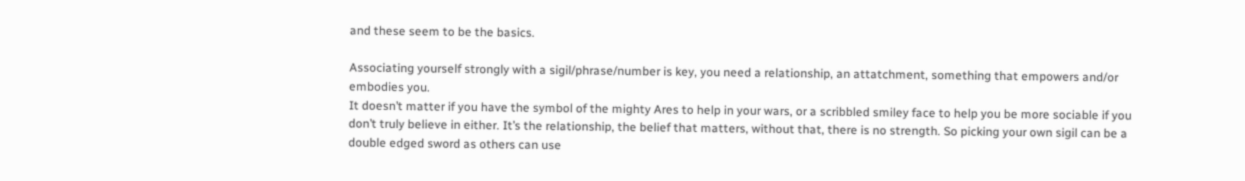and these seem to be the basics.

Associating yourself strongly with a sigil/phrase/number is key, you need a relationship, an attatchment, something that empowers and/or embodies you.
It doesn’t matter if you have the symbol of the mighty Ares to help in your wars, or a scribbled smiley face to help you be more sociable if you don’t truly believe in either. It’s the relationship, the belief that matters, without that, there is no strength. So picking your own sigil can be a double edged sword as others can use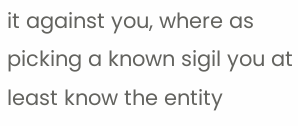it against you, where as picking a known sigil you at least know the entity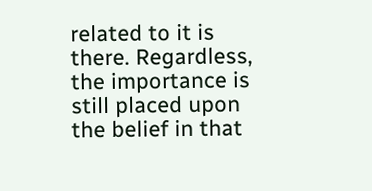related to it is there. Regardless, the importance is still placed upon the belief in that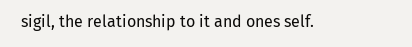sigil, the relationship to it and ones self.